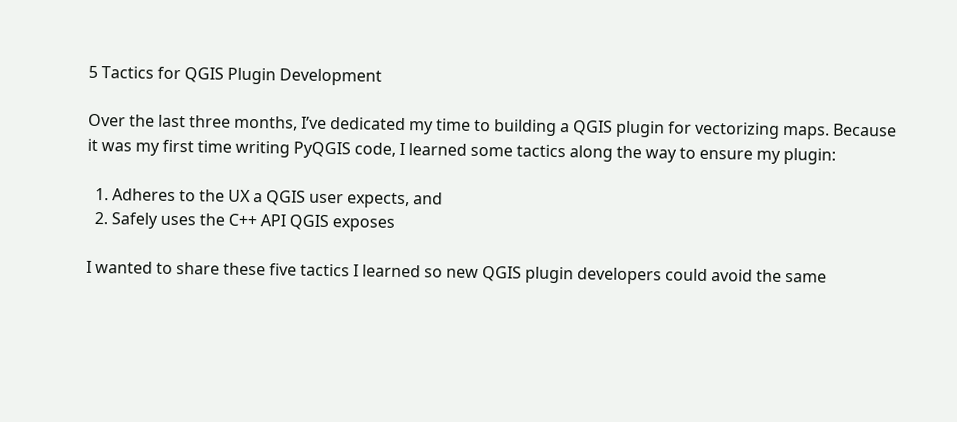5 Tactics for QGIS Plugin Development

Over the last three months, I’ve dedicated my time to building a QGIS plugin for vectorizing maps. Because it was my first time writing PyQGIS code, I learned some tactics along the way to ensure my plugin:

  1. Adheres to the UX a QGIS user expects, and
  2. Safely uses the C++ API QGIS exposes

I wanted to share these five tactics I learned so new QGIS plugin developers could avoid the same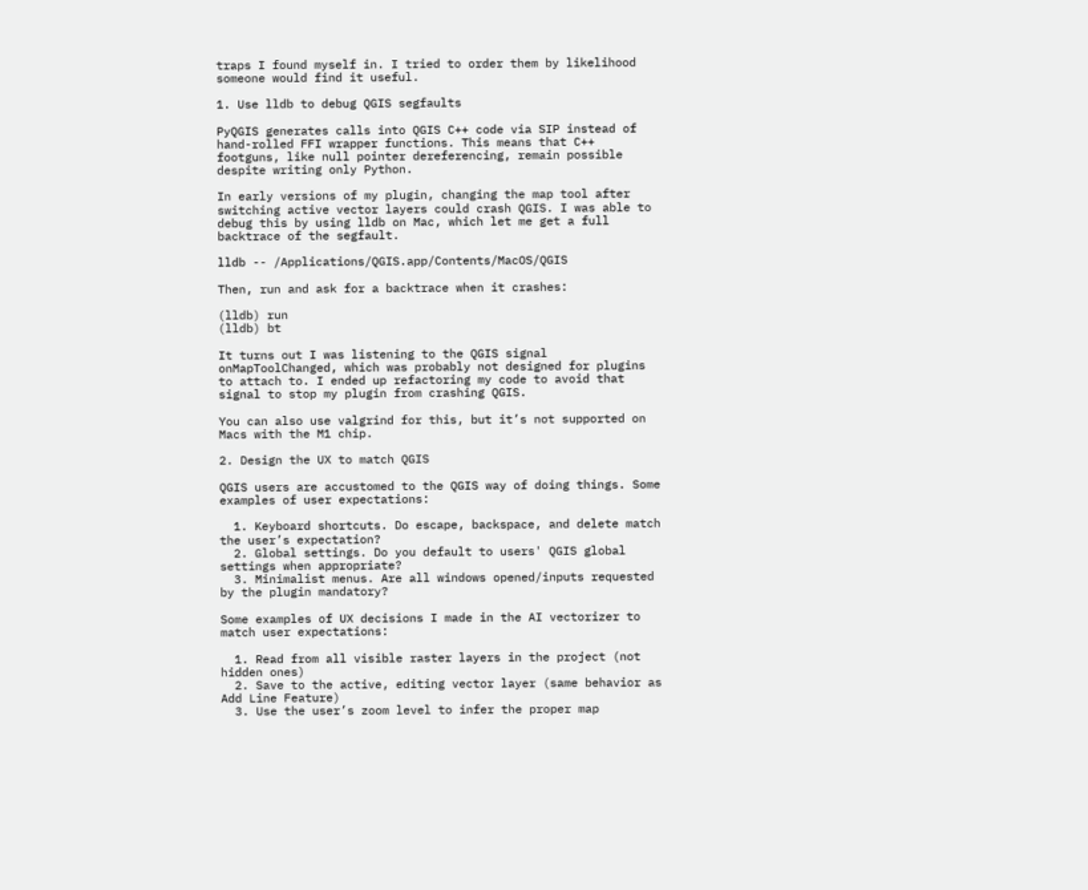traps I found myself in. I tried to order them by likelihood someone would find it useful.

1. Use lldb to debug QGIS segfaults

PyQGIS generates calls into QGIS C++ code via SIP instead of hand-rolled FFI wrapper functions. This means that C++ footguns, like null pointer dereferencing, remain possible despite writing only Python.

In early versions of my plugin, changing the map tool after switching active vector layers could crash QGIS. I was able to debug this by using lldb on Mac, which let me get a full backtrace of the segfault.

lldb -- /Applications/QGIS.app/Contents/MacOS/QGIS

Then, run and ask for a backtrace when it crashes:

(lldb) run
(lldb) bt

It turns out I was listening to the QGIS signal onMapToolChanged, which was probably not designed for plugins to attach to. I ended up refactoring my code to avoid that signal to stop my plugin from crashing QGIS.

You can also use valgrind for this, but it’s not supported on Macs with the M1 chip.

2. Design the UX to match QGIS

QGIS users are accustomed to the QGIS way of doing things. Some examples of user expectations:

  1. Keyboard shortcuts. Do escape, backspace, and delete match the user’s expectation?
  2. Global settings. Do you default to users' QGIS global settings when appropriate?
  3. Minimalist menus. Are all windows opened/inputs requested by the plugin mandatory?

Some examples of UX decisions I made in the AI vectorizer to match user expectations:

  1. Read from all visible raster layers in the project (not hidden ones)
  2. Save to the active, editing vector layer (same behavior as Add Line Feature)
  3. Use the user’s zoom level to infer the proper map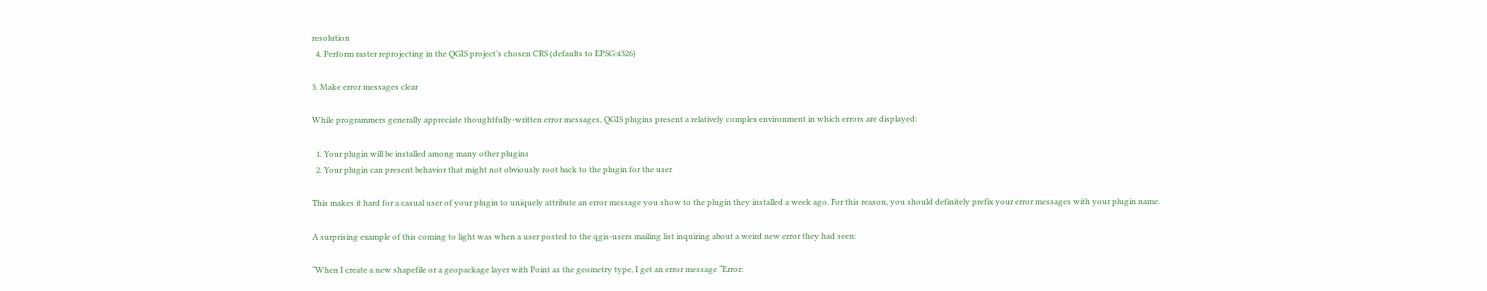resolution
  4. Perform raster reprojecting in the QGIS project’s chosen CRS (defaults to EPSG:4326)

3. Make error messages clear

While programmers generally appreciate thoughtfully-written error messages, QGIS plugins present a relatively complex environment in which errors are displayed:

  1. Your plugin will be installed among many other plugins
  2. Your plugin can present behavior that might not obviously root back to the plugin for the user

This makes it hard for a casual user of your plugin to uniquely attribute an error message you show to the plugin they installed a week ago. For this reason, you should definitely prefix your error messages with your plugin name.

A surprising example of this coming to light was when a user posted to the qgis-users mailing list inquiring about a weird new error they had seen:

“When I create a new shapefile or a geopackage layer with Point as the geometry type, I get an error message “Error: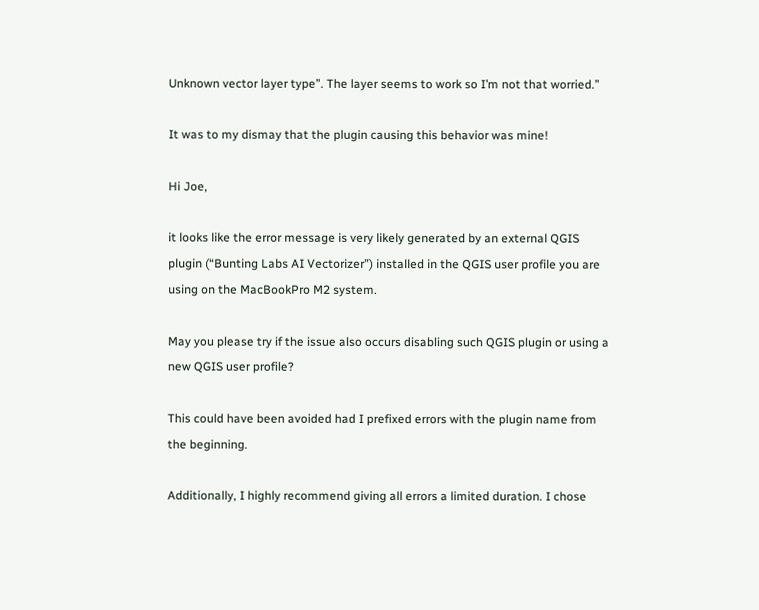Unknown vector layer type”. The layer seems to work so I’m not that worried.”

It was to my dismay that the plugin causing this behavior was mine!

Hi Joe,

it looks like the error message is very likely generated by an external QGIS plugin (“Bunting Labs AI Vectorizer”) installed in the QGIS user profile you are using on the MacBookPro M2 system.

May you please try if the issue also occurs disabling such QGIS plugin or using a new QGIS user profile?

This could have been avoided had I prefixed errors with the plugin name from the beginning.

Additionally, I highly recommend giving all errors a limited duration. I chose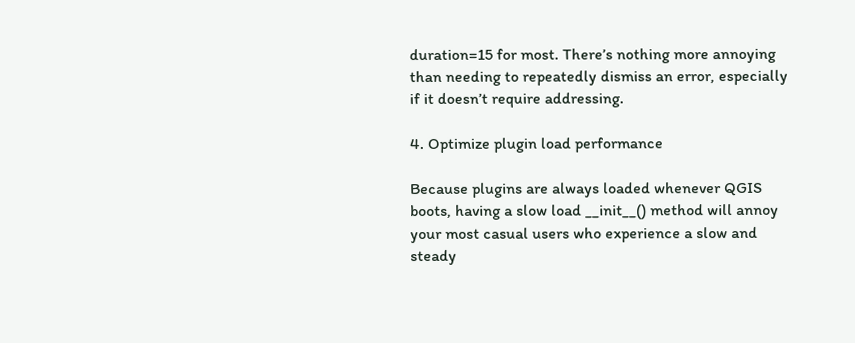duration=15 for most. There’s nothing more annoying than needing to repeatedly dismiss an error, especially if it doesn’t require addressing.

4. Optimize plugin load performance

Because plugins are always loaded whenever QGIS boots, having a slow load __init__() method will annoy your most casual users who experience a slow and steady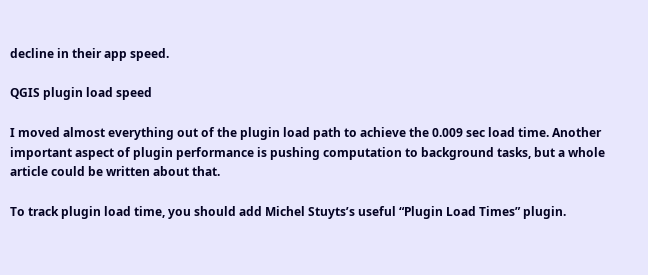decline in their app speed.

QGIS plugin load speed

I moved almost everything out of the plugin load path to achieve the 0.009 sec load time. Another important aspect of plugin performance is pushing computation to background tasks, but a whole article could be written about that.

To track plugin load time, you should add Michel Stuyts’s useful “Plugin Load Times” plugin.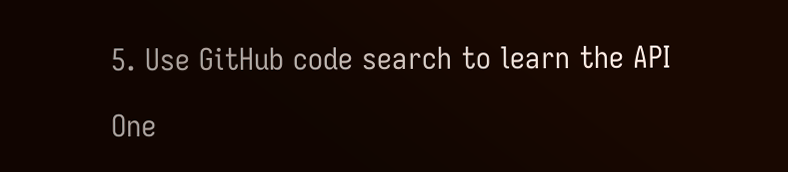5. Use GitHub code search to learn the API

One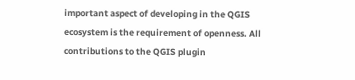important aspect of developing in the QGIS ecosystem is the requirement of openness. All contributions to the QGIS plugin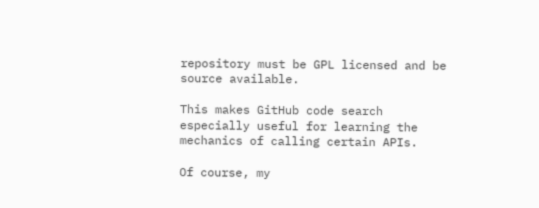repository must be GPL licensed and be source available.

This makes GitHub code search especially useful for learning the mechanics of calling certain APIs.

Of course, my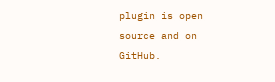plugin is open source and on GitHub.